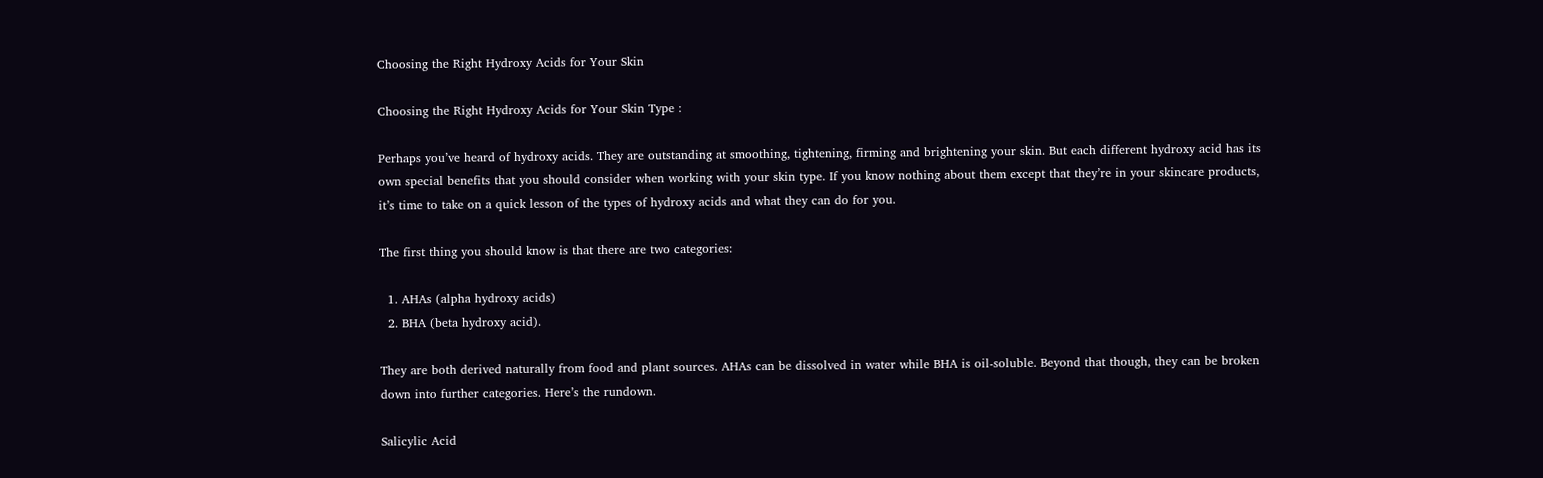Choosing the Right Hydroxy Acids for Your Skin

Choosing the Right Hydroxy Acids for Your Skin Type :

Perhaps you’ve heard of hydroxy acids. They are outstanding at smoothing, tightening, firming and brightening your skin. But each different hydroxy acid has its own special benefits that you should consider when working with your skin type. If you know nothing about them except that they’re in your skincare products, it’s time to take on a quick lesson of the types of hydroxy acids and what they can do for you.

The first thing you should know is that there are two categories:

  1. AHAs (alpha hydroxy acids)
  2. BHA (beta hydroxy acid).

They are both derived naturally from food and plant sources. AHAs can be dissolved in water while BHA is oil-soluble. Beyond that though, they can be broken down into further categories. Here’s the rundown.

Salicylic Acid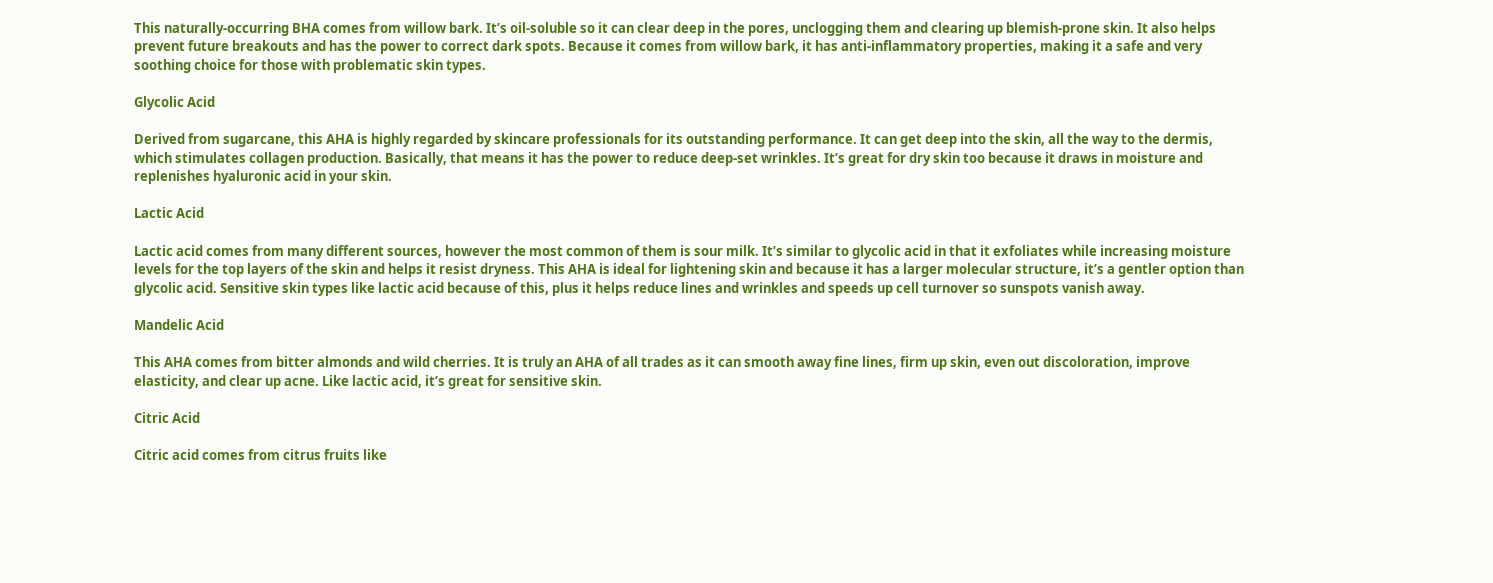This naturally-occurring BHA comes from willow bark. It’s oil-soluble so it can clear deep in the pores, unclogging them and clearing up blemish-prone skin. It also helps prevent future breakouts and has the power to correct dark spots. Because it comes from willow bark, it has anti-inflammatory properties, making it a safe and very soothing choice for those with problematic skin types.

Glycolic Acid

Derived from sugarcane, this AHA is highly regarded by skincare professionals for its outstanding performance. It can get deep into the skin, all the way to the dermis, which stimulates collagen production. Basically, that means it has the power to reduce deep-set wrinkles. It’s great for dry skin too because it draws in moisture and replenishes hyaluronic acid in your skin.

Lactic Acid

Lactic acid comes from many different sources, however the most common of them is sour milk. It’s similar to glycolic acid in that it exfoliates while increasing moisture levels for the top layers of the skin and helps it resist dryness. This AHA is ideal for lightening skin and because it has a larger molecular structure, it’s a gentler option than glycolic acid. Sensitive skin types like lactic acid because of this, plus it helps reduce lines and wrinkles and speeds up cell turnover so sunspots vanish away.

Mandelic Acid

This AHA comes from bitter almonds and wild cherries. It is truly an AHA of all trades as it can smooth away fine lines, firm up skin, even out discoloration, improve elasticity, and clear up acne. Like lactic acid, it’s great for sensitive skin.

Citric Acid

Citric acid comes from citrus fruits like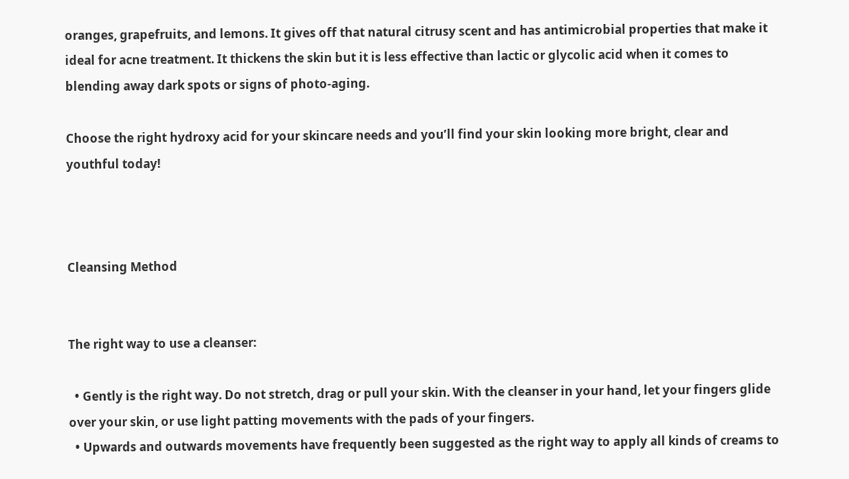oranges, grapefruits, and lemons. It gives off that natural citrusy scent and has antimicrobial properties that make it ideal for acne treatment. It thickens the skin but it is less effective than lactic or glycolic acid when it comes to blending away dark spots or signs of photo-aging.

Choose the right hydroxy acid for your skincare needs and you’ll find your skin looking more bright, clear and youthful today!



Cleansing Method


The right way to use a cleanser:

  • Gently is the right way. Do not stretch, drag or pull your skin. With the cleanser in your hand, let your fingers glide over your skin, or use light patting movements with the pads of your fingers.
  • Upwards and outwards movements have frequently been suggested as the right way to apply all kinds of creams to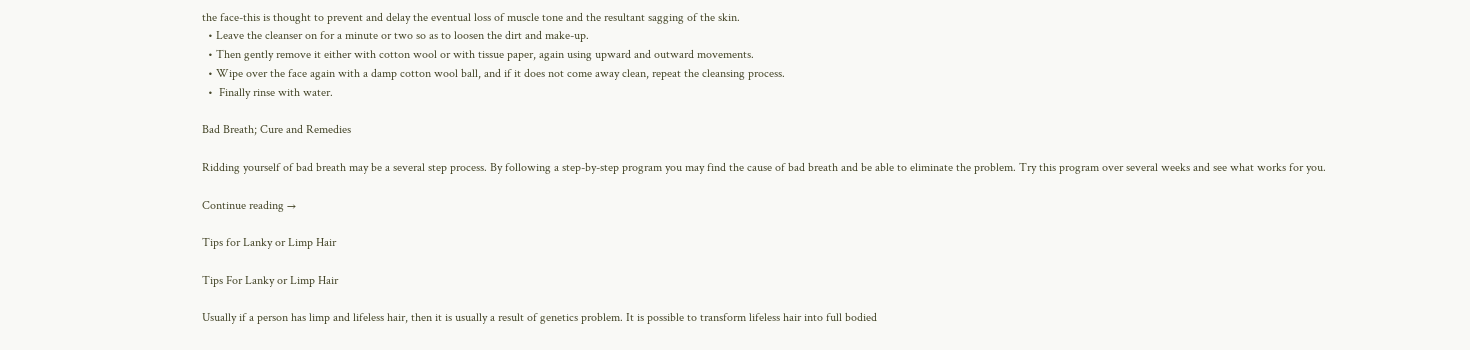the face-this is thought to prevent and delay the eventual loss of muscle tone and the resultant sagging of the skin.
  • Leave the cleanser on for a minute or two so as to loosen the dirt and make-up.
  • Then gently remove it either with cotton wool or with tissue paper, again using upward and outward movements.
  • Wipe over the face again with a damp cotton wool ball, and if it does not come away clean, repeat the cleansing process.
  •  Finally rinse with water.

Bad Breath; Cure and Remedies

Ridding yourself of bad breath may be a several step process. By following a step-by-step program you may find the cause of bad breath and be able to eliminate the problem. Try this program over several weeks and see what works for you.

Continue reading →

Tips for Lanky or Limp Hair

Tips For Lanky or Limp Hair

Usually if a person has limp and lifeless hair, then it is usually a result of genetics problem. It is possible to transform lifeless hair into full bodied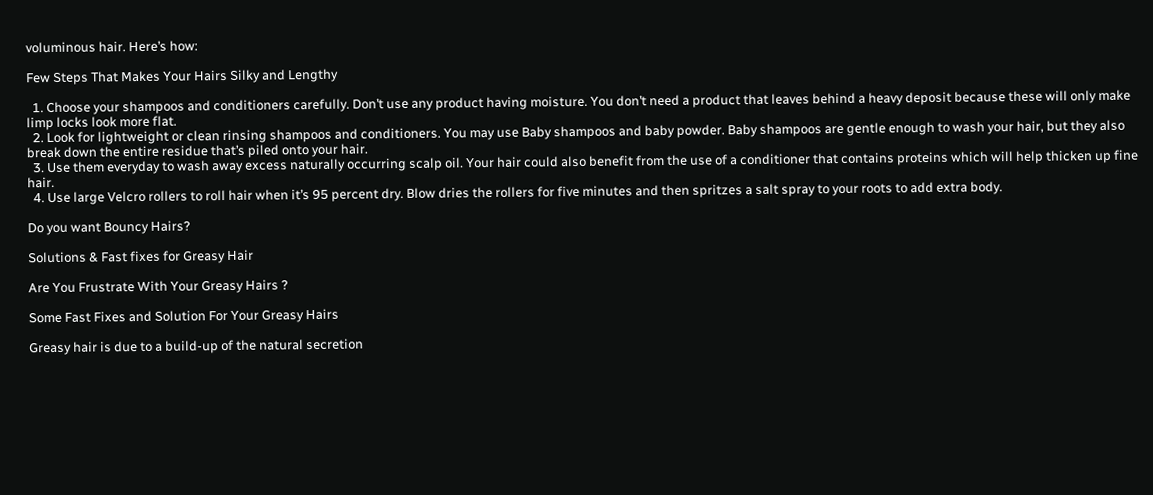voluminous hair. Here’s how:

Few Steps That Makes Your Hairs Silky and Lengthy

  1. Choose your shampoos and conditioners carefully. Don’t use any product having moisture. You don’t need a product that leaves behind a heavy deposit because these will only make limp locks look more flat.
  2. Look for lightweight or clean rinsing shampoos and conditioners. You may use Baby shampoos and baby powder. Baby shampoos are gentle enough to wash your hair, but they also break down the entire residue that’s piled onto your hair.
  3. Use them everyday to wash away excess naturally occurring scalp oil. Your hair could also benefit from the use of a conditioner that contains proteins which will help thicken up fine hair.
  4. Use large Velcro rollers to roll hair when it’s 95 percent dry. Blow dries the rollers for five minutes and then spritzes a salt spray to your roots to add extra body.

Do you want Bouncy Hairs?

Solutions & Fast fixes for Greasy Hair

Are You Frustrate With Your Greasy Hairs ?

Some Fast Fixes and Solution For Your Greasy Hairs

Greasy hair is due to a build-up of the natural secretion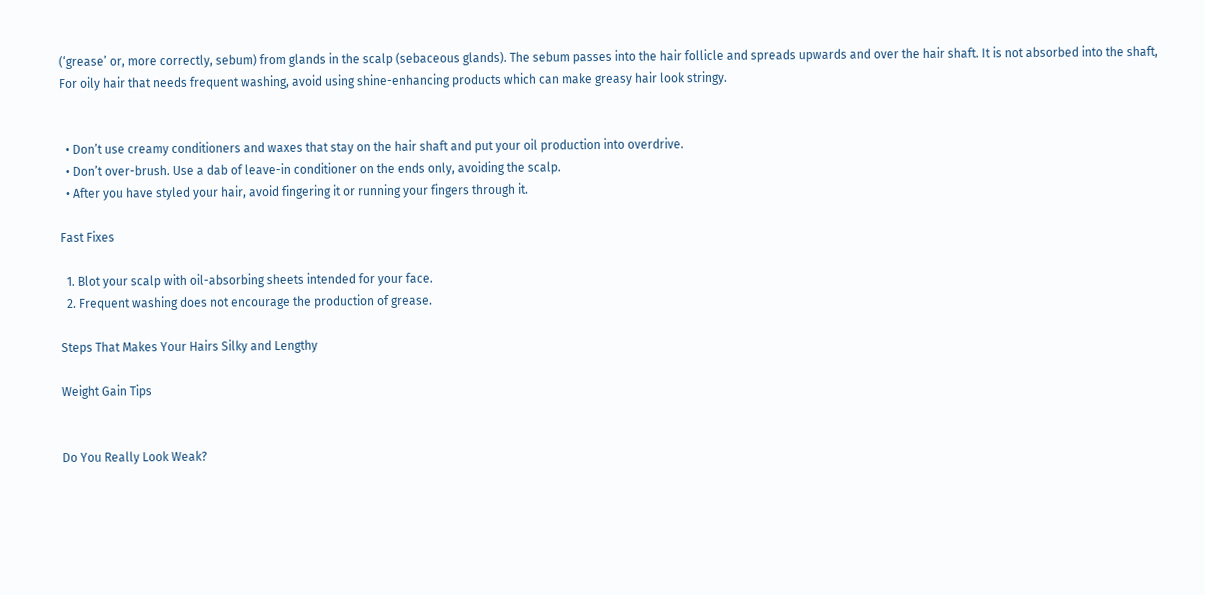(‘grease’ or, more correctly, sebum) from glands in the scalp (sebaceous glands). The sebum passes into the hair follicle and spreads upwards and over the hair shaft. It is not absorbed into the shaft, For oily hair that needs frequent washing, avoid using shine-enhancing products which can make greasy hair look stringy.


  • Don’t use creamy conditioners and waxes that stay on the hair shaft and put your oil production into overdrive.
  • Don’t over-brush. Use a dab of leave-in conditioner on the ends only, avoiding the scalp.
  • After you have styled your hair, avoid fingering it or running your fingers through it.

Fast Fixes

  1. Blot your scalp with oil-absorbing sheets intended for your face.
  2. Frequent washing does not encourage the production of grease.

Steps That Makes Your Hairs Silky and Lengthy

Weight Gain Tips


Do You Really Look Weak?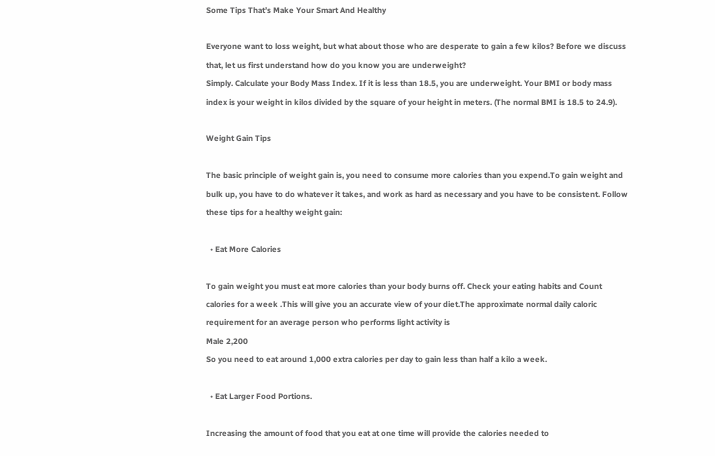Some Tips That’s Make Your Smart And Healthy

Everyone want to loss weight, but what about those who are desperate to gain a few kilos? Before we discuss that, let us first understand how do you know you are underweight?
Simply. Calculate your Body Mass Index. If it is less than 18.5, you are underweight. Your BMI or body mass index is your weight in kilos divided by the square of your height in meters. (The normal BMI is 18.5 to 24.9).

Weight Gain Tips

The basic principle of weight gain is, you need to consume more calories than you expend.To gain weight and bulk up, you have to do whatever it takes, and work as hard as necessary and you have to be consistent. Follow these tips for a healthy weight gain:

  • Eat More Calories

To gain weight you must eat more calories than your body burns off. Check your eating habits and Count calories for a week .This will give you an accurate view of your diet.The approximate normal daily caloric requirement for an average person who performs light activity is
Male 2,200
So you need to eat around 1,000 extra calories per day to gain less than half a kilo a week.

  • Eat Larger Food Portions.

Increasing the amount of food that you eat at one time will provide the calories needed to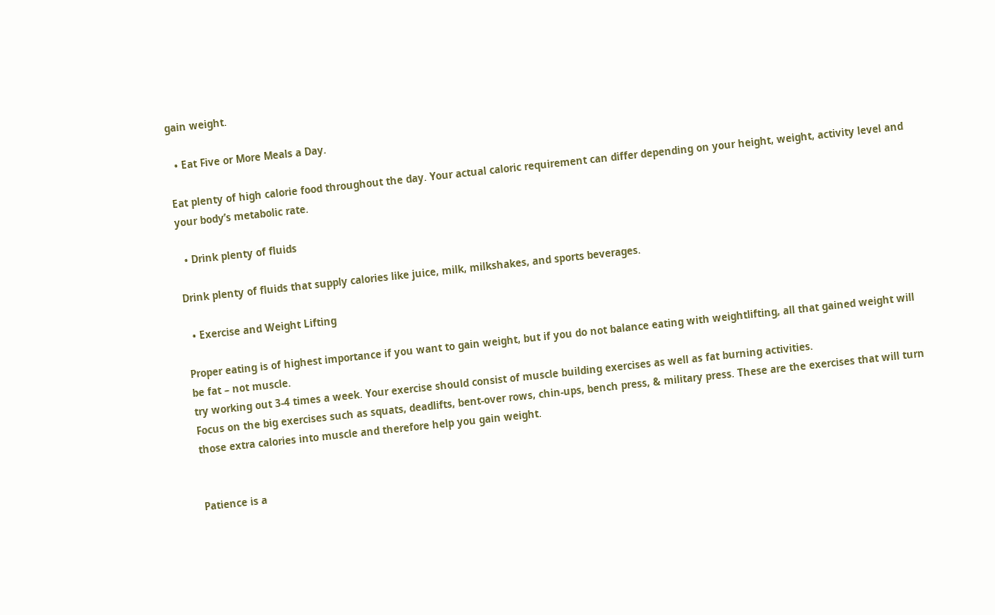gain weight.

  • Eat Five or More Meals a Day.

Eat plenty of high calorie food throughout the day. Your actual caloric requirement can differ depending on your height, weight, activity level and your body’s metabolic rate.

  • Drink plenty of fluids

Drink plenty of fluids that supply calories like juice, milk, milkshakes, and sports beverages.

  • Exercise and Weight Lifting

Proper eating is of highest importance if you want to gain weight, but if you do not balance eating with weightlifting, all that gained weight will be fat – not muscle.
try working out 3-4 times a week. Your exercise should consist of muscle building exercises as well as fat burning activities.
Focus on the big exercises such as squats, deadlifts, bent-over rows, chin-ups, bench press, & military press. These are the exercises that will turn those extra calories into muscle and therefore help you gain weight.


Patience is a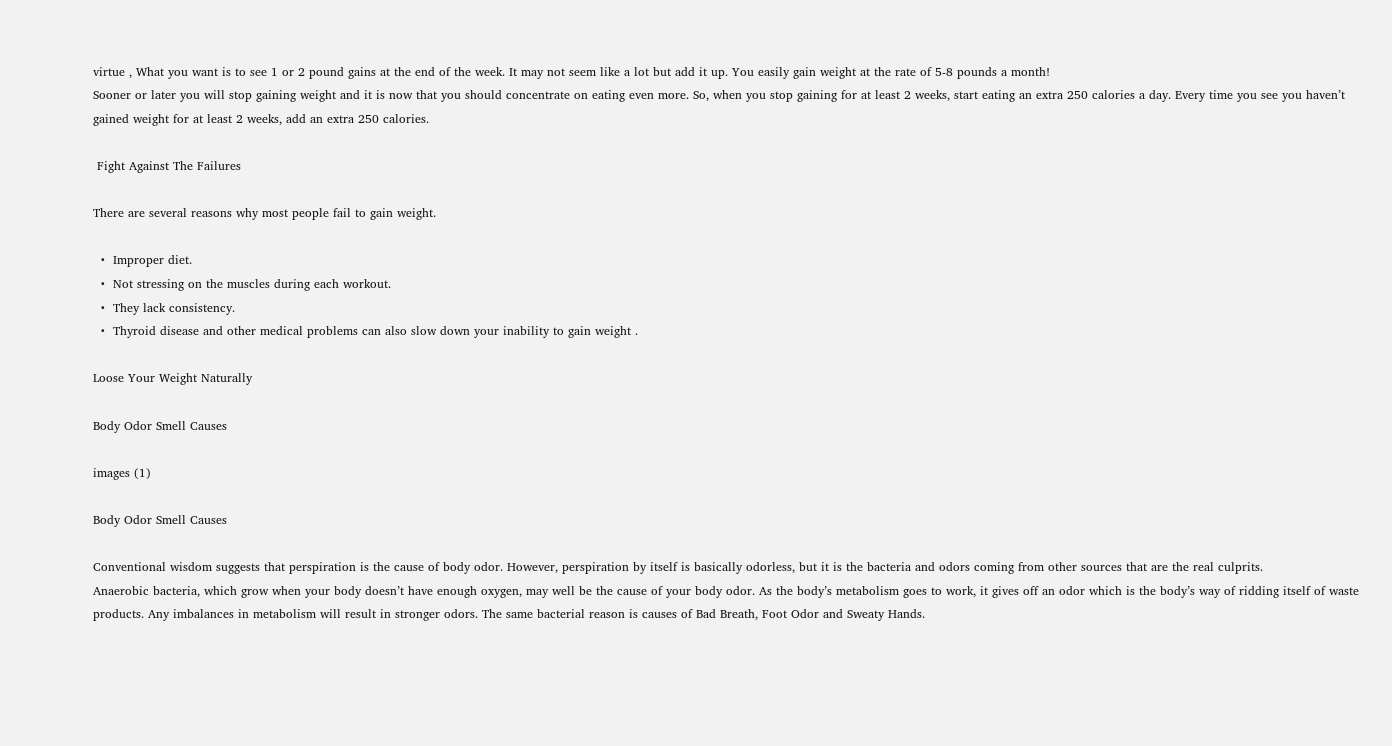virtue , What you want is to see 1 or 2 pound gains at the end of the week. It may not seem like a lot but add it up. You easily gain weight at the rate of 5-8 pounds a month!
Sooner or later you will stop gaining weight and it is now that you should concentrate on eating even more. So, when you stop gaining for at least 2 weeks, start eating an extra 250 calories a day. Every time you see you haven’t gained weight for at least 2 weeks, add an extra 250 calories.

 Fight Against The Failures

There are several reasons why most people fail to gain weight.

  •  Improper diet.
  •  Not stressing on the muscles during each workout.
  •  They lack consistency.
  •  Thyroid disease and other medical problems can also slow down your inability to gain weight .

Loose Your Weight Naturally

Body Odor Smell Causes

images (1)

Body Odor Smell Causes

Conventional wisdom suggests that perspiration is the cause of body odor. However, perspiration by itself is basically odorless, but it is the bacteria and odors coming from other sources that are the real culprits.
Anaerobic bacteria, which grow when your body doesn’t have enough oxygen, may well be the cause of your body odor. As the body’s metabolism goes to work, it gives off an odor which is the body’s way of ridding itself of waste products. Any imbalances in metabolism will result in stronger odors. The same bacterial reason is causes of Bad Breath, Foot Odor and Sweaty Hands.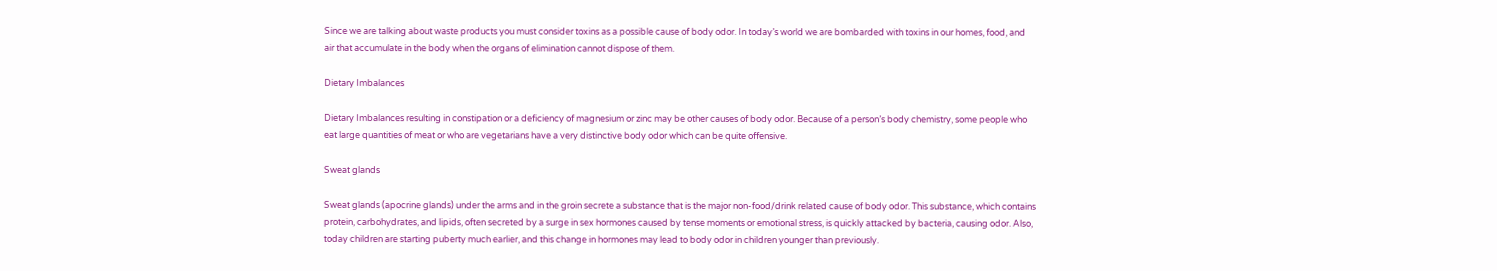Since we are talking about waste products you must consider toxins as a possible cause of body odor. In today’s world we are bombarded with toxins in our homes, food, and air that accumulate in the body when the organs of elimination cannot dispose of them.

Dietary Imbalances

Dietary Imbalances resulting in constipation or a deficiency of magnesium or zinc may be other causes of body odor. Because of a person’s body chemistry, some people who eat large quantities of meat or who are vegetarians have a very distinctive body odor which can be quite offensive.

Sweat glands

Sweat glands (apocrine glands) under the arms and in the groin secrete a substance that is the major non-food/drink related cause of body odor. This substance, which contains protein, carbohydrates, and lipids, often secreted by a surge in sex hormones caused by tense moments or emotional stress, is quickly attacked by bacteria, causing odor. Also, today children are starting puberty much earlier, and this change in hormones may lead to body odor in children younger than previously.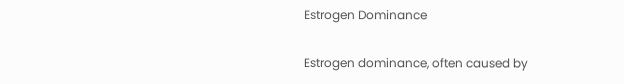Estrogen Dominance

Estrogen dominance, often caused by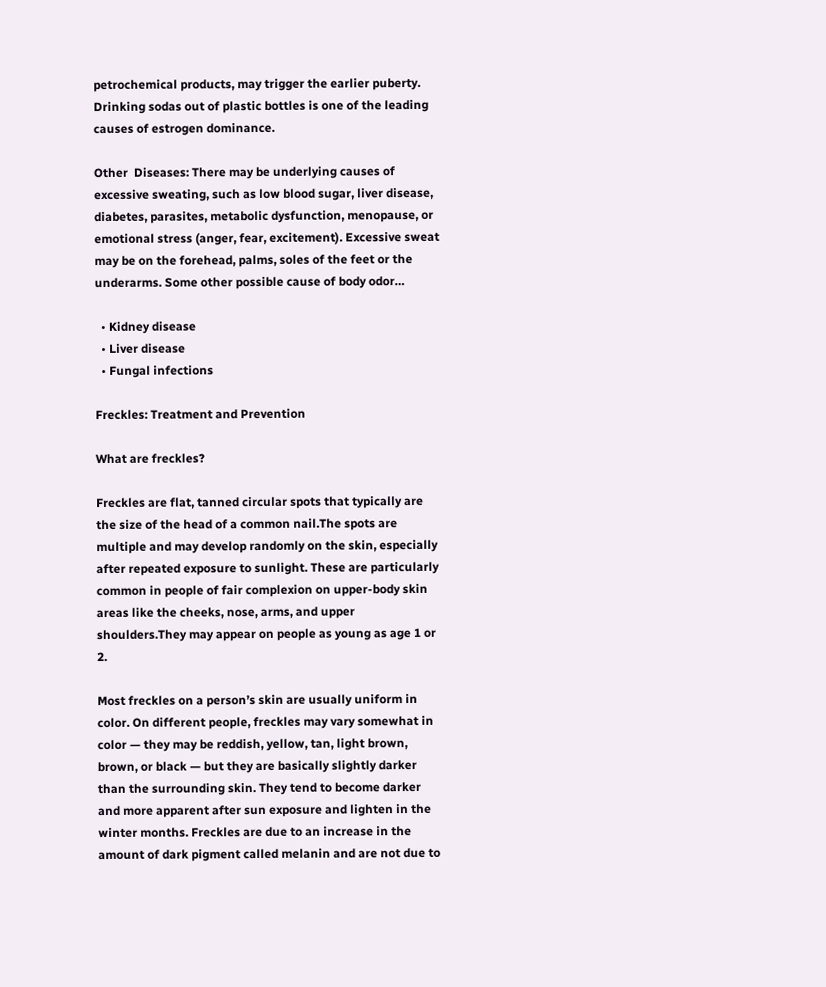petrochemical products, may trigger the earlier puberty. Drinking sodas out of plastic bottles is one of the leading causes of estrogen dominance.

Other  Diseases: There may be underlying causes of excessive sweating, such as low blood sugar, liver disease, diabetes, parasites, metabolic dysfunction, menopause, or emotional stress (anger, fear, excitement). Excessive sweat may be on the forehead, palms, soles of the feet or the underarms. Some other possible cause of body odor…

  • Kidney disease
  • Liver disease
  • Fungal infections

Freckles: Treatment and Prevention

What are freckles?

Freckles are flat, tanned circular spots that typically are the size of the head of a common nail.The spots are multiple and may develop randomly on the skin, especially after repeated exposure to sunlight. These are particularly common in people of fair complexion on upper-body skin areas like the cheeks, nose, arms, and upper shoulders.They may appear on people as young as age 1 or 2.

Most freckles on a person’s skin are usually uniform in color. On different people, freckles may vary somewhat in color — they may be reddish, yellow, tan, light brown, brown, or black — but they are basically slightly darker than the surrounding skin. They tend to become darker and more apparent after sun exposure and lighten in the winter months. Freckles are due to an increase in the amount of dark pigment called melanin and are not due to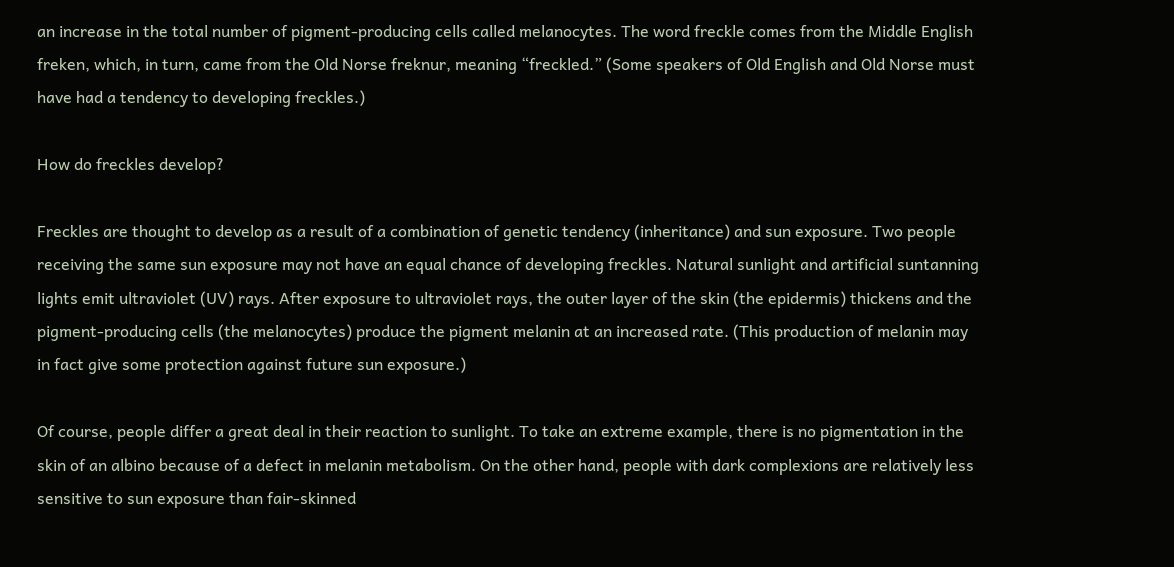an increase in the total number of pigment-producing cells called melanocytes. The word freckle comes from the Middle English freken, which, in turn, came from the Old Norse freknur, meaning “freckled.” (Some speakers of Old English and Old Norse must have had a tendency to developing freckles.)

How do freckles develop?

Freckles are thought to develop as a result of a combination of genetic tendency (inheritance) and sun exposure. Two people receiving the same sun exposure may not have an equal chance of developing freckles. Natural sunlight and artificial suntanning lights emit ultraviolet (UV) rays. After exposure to ultraviolet rays, the outer layer of the skin (the epidermis) thickens and the pigment-producing cells (the melanocytes) produce the pigment melanin at an increased rate. (This production of melanin may in fact give some protection against future sun exposure.)

Of course, people differ a great deal in their reaction to sunlight. To take an extreme example, there is no pigmentation in the skin of an albino because of a defect in melanin metabolism. On the other hand, people with dark complexions are relatively less sensitive to sun exposure than fair-skinned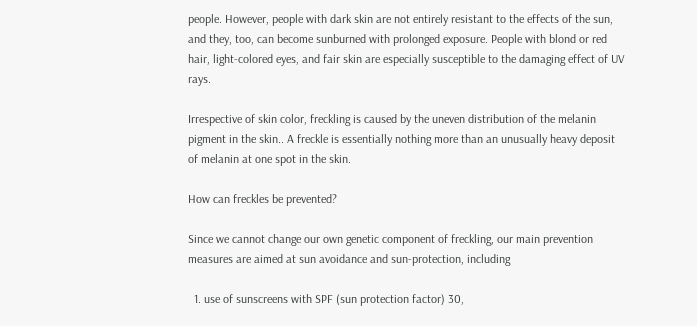people. However, people with dark skin are not entirely resistant to the effects of the sun, and they, too, can become sunburned with prolonged exposure. People with blond or red hair, light-colored eyes, and fair skin are especially susceptible to the damaging effect of UV rays.

Irrespective of skin color, freckling is caused by the uneven distribution of the melanin pigment in the skin.. A freckle is essentially nothing more than an unusually heavy deposit of melanin at one spot in the skin.

How can freckles be prevented?

Since we cannot change our own genetic component of freckling, our main prevention measures are aimed at sun avoidance and sun-protection, including

  1. use of sunscreens with SPF (sun protection factor) 30,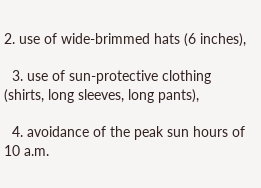2. use of wide-brimmed hats (6 inches),

  3. use of sun-protective clothing (shirts, long sleeves, long pants),

  4. avoidance of the peak sun hours of 10 a.m.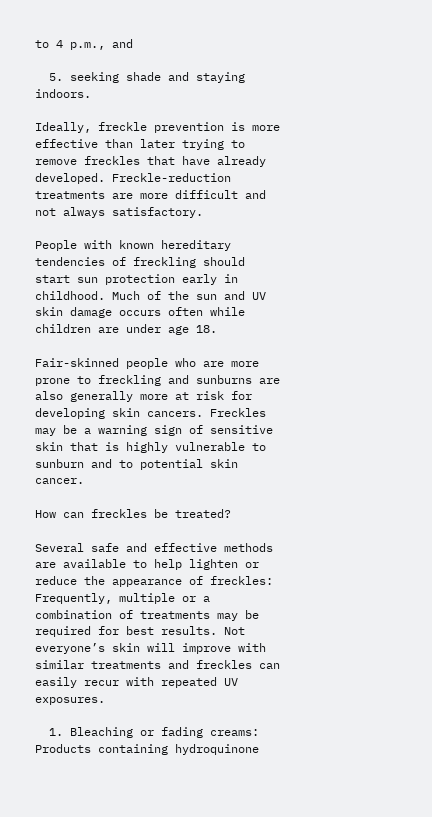to 4 p.m., and

  5. seeking shade and staying indoors.

Ideally, freckle prevention is more effective than later trying to remove freckles that have already developed. Freckle-reduction treatments are more difficult and not always satisfactory.

People with known hereditary tendencies of freckling should start sun protection early in childhood. Much of the sun and UV skin damage occurs often while children are under age 18.

Fair-skinned people who are more prone to freckling and sunburns are also generally more at risk for developing skin cancers. Freckles may be a warning sign of sensitive skin that is highly vulnerable to sunburn and to potential skin cancer.

How can freckles be treated?

Several safe and effective methods are available to help lighten or reduce the appearance of freckles: Frequently, multiple or a combination of treatments may be required for best results. Not everyone’s skin will improve with similar treatments and freckles can easily recur with repeated UV exposures.

  1. Bleaching or fading creams: Products containing hydroquinone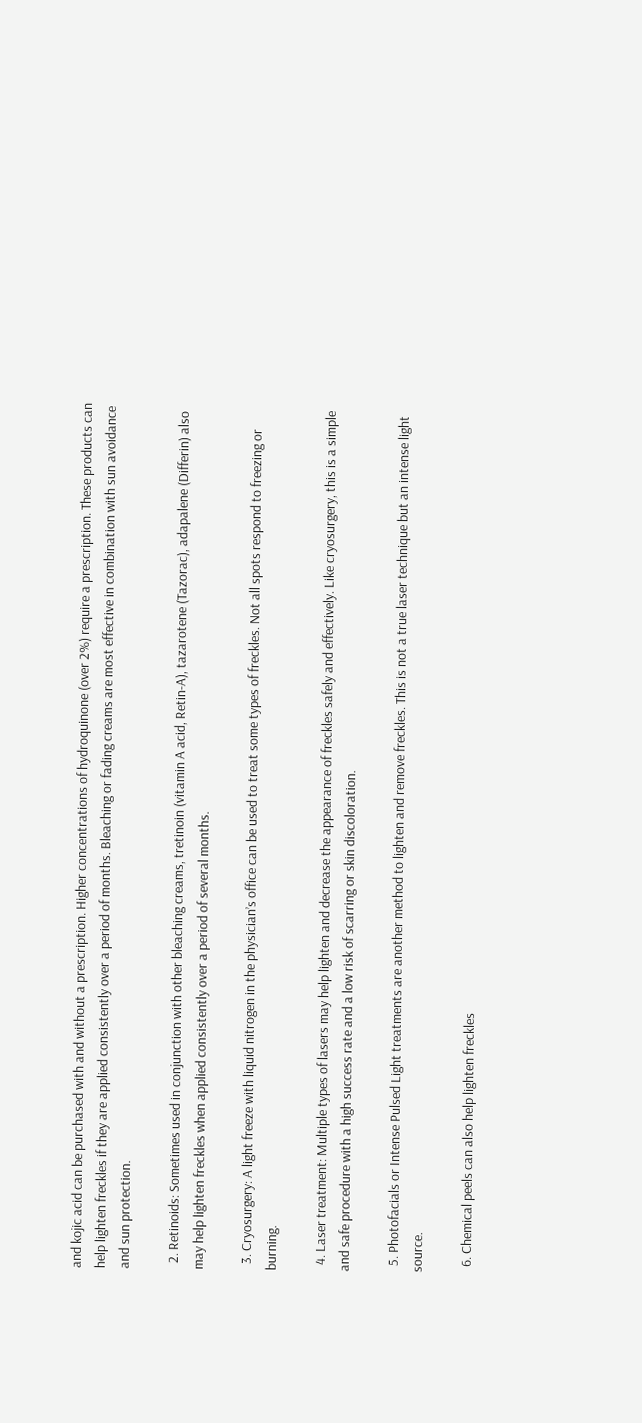and kojic acid can be purchased with and without a prescription. Higher concentrations of hydroquinone (over 2%) require a prescription. These products can help lighten freckles if they are applied consistently over a period of months. Bleaching or fading creams are most effective in combination with sun avoidance and sun protection.

  2. Retinoids: Sometimes used in conjunction with other bleaching creams, tretinoin (vitamin A acid, Retin-A), tazarotene (Tazorac), adapalene (Differin) also may help lighten freckles when applied consistently over a period of several months.

  3. Cryosurgery: A light freeze with liquid nitrogen in the physician’s office can be used to treat some types of freckles. Not all spots respond to freezing or burning.

  4. Laser treatment: Multiple types of lasers may help lighten and decrease the appearance of freckles safely and effectively. Like cryosurgery, this is a simple and safe procedure with a high success rate and a low risk of scarring or skin discoloration.

  5. Photofacials or Intense Pulsed Light treatments are another method to lighten and remove freckles. This is not a true laser technique but an intense light source.

  6. Chemical peels can also help lighten freckles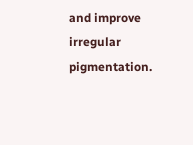and improve irregular pigmentation.